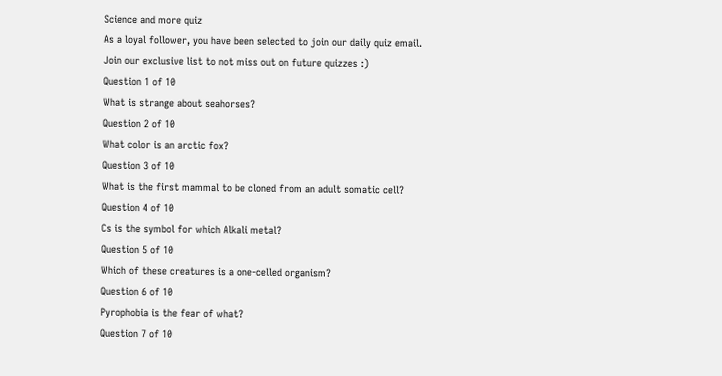Science and more quiz
As a loyal follower, you have been selected to join our daily quiz email.
Join our exclusive list to not miss out on future quizzes :)
Question 1 of 10
What is strange about seahorses?
Question 2 of 10
What color is an arctic fox?
Question 3 of 10
What is the first mammal to be cloned from an adult somatic cell?
Question 4 of 10
Cs is the symbol for which Alkali metal?
Question 5 of 10
Which of these creatures is a one-celled organism?
Question 6 of 10
Pyrophobia is the fear of what?
Question 7 of 10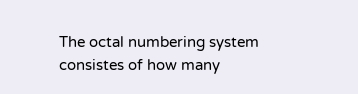The octal numbering system consistes of how many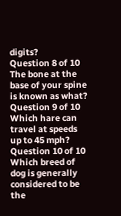digits?
Question 8 of 10
The bone at the base of your spine is known as what?
Question 9 of 10
Which hare can travel at speeds up to 45 mph?
Question 10 of 10
Which breed of dog is generally considered to be the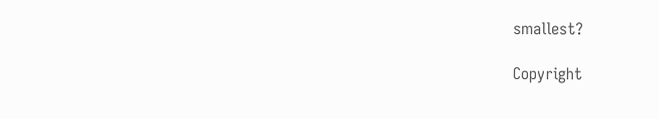smallest?

Copyright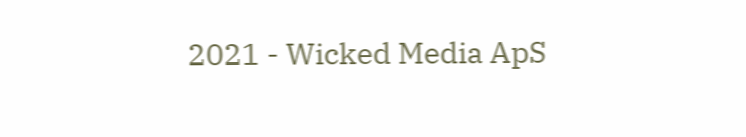2021 - Wicked Media ApS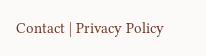Contact | Privacy Policy